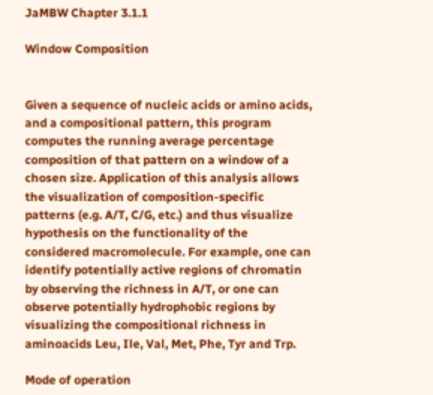JaMBW Chapter 3.1.1

Window Composition


Given a sequence of nucleic acids or amino acids, and a compositional pattern, this program computes the running average percentage composition of that pattern on a window of a chosen size. Application of this analysis allows the visualization of composition-specific patterns (e.g. A/T, C/G, etc.) and thus visualize hypothesis on the functionality of the considered macromolecule. For example, one can identify potentially active regions of chromatin by observing the richness in A/T, or one can observe potentially hydrophobic regions by visualizing the compositional richness in aminoacids Leu, Ile, Val, Met, Phe, Tyr and Trp.

Mode of operation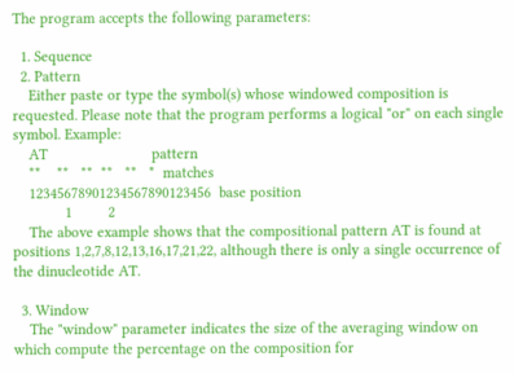The program accepts the following parameters:

  1. Sequence
  2. Pattern
    Either paste or type the symbol(s) whose windowed composition is requested. Please note that the program performs a logical "or" on each single symbol. Example:
    AT                          pattern
    **    **   **  **   **   *  matches
    12345678901234567890123456  base position
             1         2
    The above example shows that the compositional pattern AT is found at positions 1,2,7,8,12,13,16,17,21,22, although there is only a single occurrence of the dinucleotide AT.

  3. Window
    The "window" parameter indicates the size of the averaging window on which compute the percentage on the composition for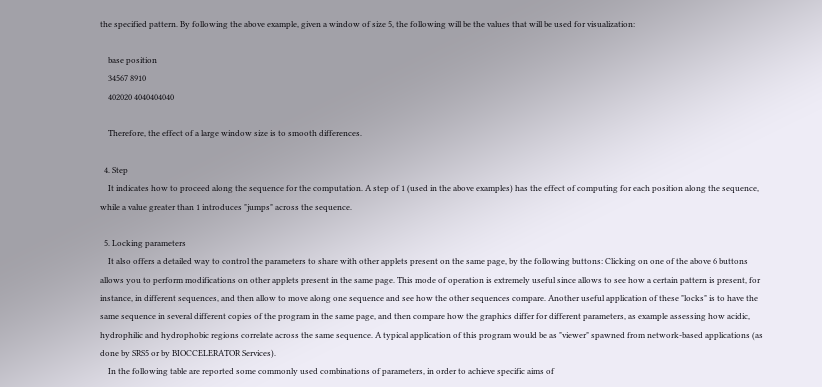the specified pattern. By following the above example, given a window of size 5, the following will be the values that will be used for visualization:

    base position
    34567 8910
    402020 4040404040

    Therefore, the effect of a large window size is to smooth differences.

  4. Step
    It indicates how to proceed along the sequence for the computation. A step of 1 (used in the above examples) has the effect of computing for each position along the sequence, while a value greater than 1 introduces "jumps" across the sequence.

  5. Locking parameters
    It also offers a detailed way to control the parameters to share with other applets present on the same page, by the following buttons: Clicking on one of the above 6 buttons allows you to perform modifications on other applets present in the same page. This mode of operation is extremely useful since allows to see how a certain pattern is present, for instance, in different sequences, and then allow to move along one sequence and see how the other sequences compare. Another useful application of these "locks" is to have the same sequence in several different copies of the program in the same page, and then compare how the graphics differ for different parameters, as example assessing how acidic, hydrophilic and hydrophobic regions correlate across the same sequence. A typical application of this program would be as "viewer" spawned from network-based applications (as done by SRS5 or by BIOCCELERATOR Services).
    In the following table are reported some commonly used combinations of parameters, in order to achieve specific aims of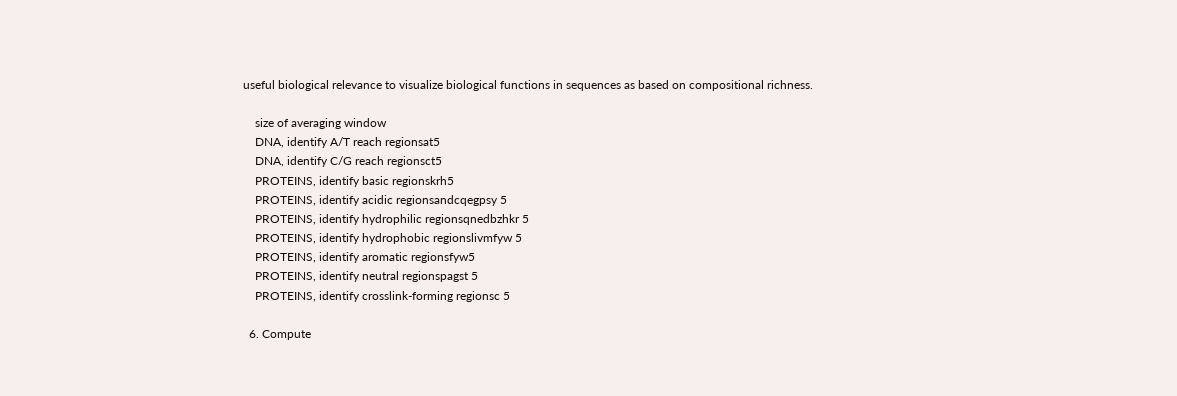useful biological relevance to visualize biological functions in sequences as based on compositional richness.

    size of averaging window
    DNA, identify A/T reach regionsat5
    DNA, identify C/G reach regionsct5
    PROTEINS, identify basic regionskrh5
    PROTEINS, identify acidic regionsandcqegpsy 5
    PROTEINS, identify hydrophilic regionsqnedbzhkr 5
    PROTEINS, identify hydrophobic regionslivmfyw 5
    PROTEINS, identify aromatic regionsfyw5
    PROTEINS, identify neutral regionspagst 5
    PROTEINS, identify crosslink-forming regionsc 5

  6. Compute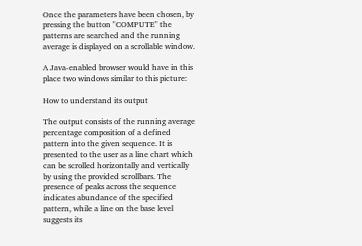Once the parameters have been chosen, by pressing the button "COMPUTE" the patterns are searched and the running average is displayed on a scrollable window.

A Java-enabled browser would have in this place two windows similar to this picture:

How to understand its output

The output consists of the running average percentage composition of a defined pattern into the given sequence. It is presented to the user as a line chart which can be scrolled horizontally and vertically by using the provided scrollbars. The presence of peaks across the sequence indicates abundance of the specified pattern, while a line on the base level suggests its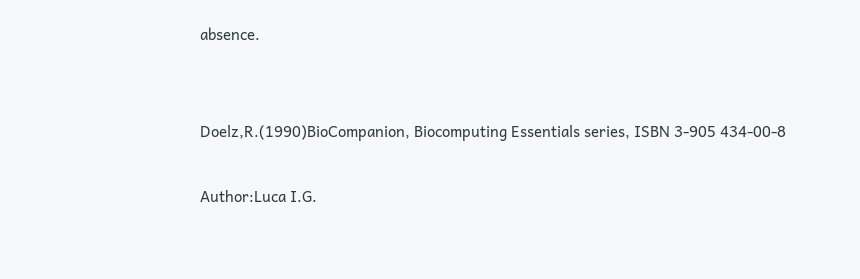absence.


Doelz,R.(1990)BioCompanion, Biocomputing Essentials series, ISBN 3-905 434-00-8

Author:Luca I.G.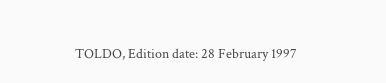TOLDO, Edition date: 28 February 1997